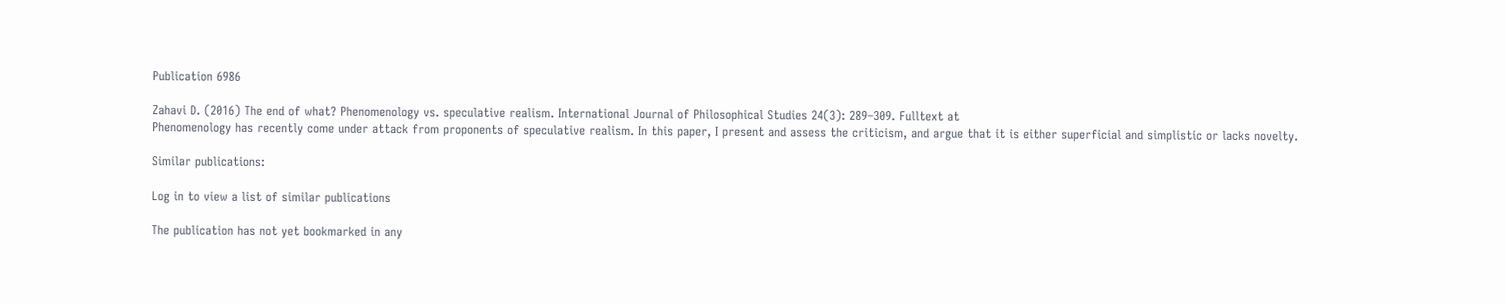Publication 6986

Zahavi D. (2016) The end of what? Phenomenology vs. speculative realism. International Journal of Philosophical Studies 24(3): 289–309. Fulltext at
Phenomenology has recently come under attack from proponents of speculative realism. In this paper, I present and assess the criticism, and argue that it is either superficial and simplistic or lacks novelty.

Similar publications:

Log in to view a list of similar publications

The publication has not yet bookmarked in any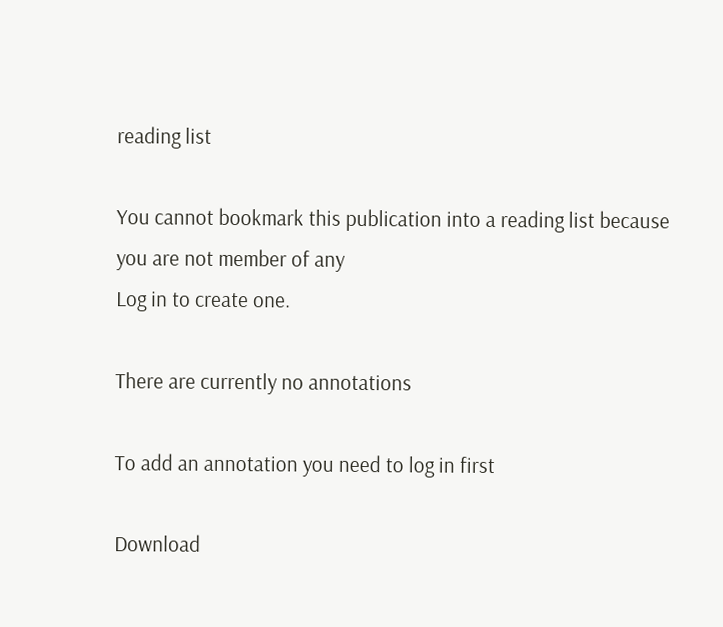reading list

You cannot bookmark this publication into a reading list because you are not member of any
Log in to create one.

There are currently no annotations

To add an annotation you need to log in first

Download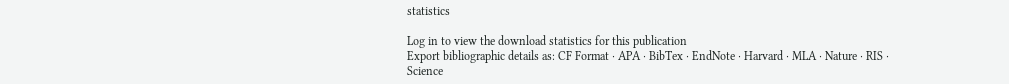statistics

Log in to view the download statistics for this publication
Export bibliographic details as: CF Format · APA · BibTex · EndNote · Harvard · MLA · Nature · RIS · Science